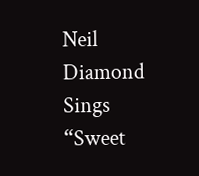Neil Diamond Sings “Sweet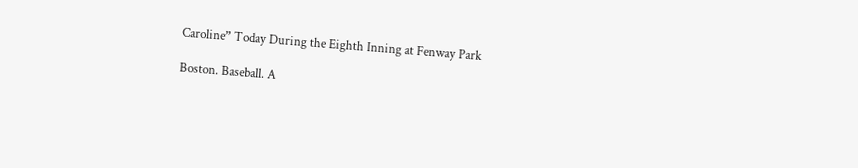Caroline” Today During the Eighth Inning at Fenway Park

Boston. Baseball. A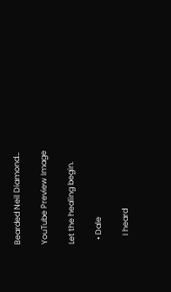Bearded Neil Diamond…

YouTube Preview Image

Let the healing begin.

  • Dale

    I heard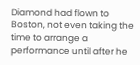Diamond had flown to Boston, not even taking the time to arrange a performance until after he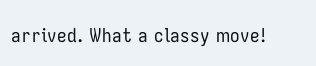arrived. What a classy move!